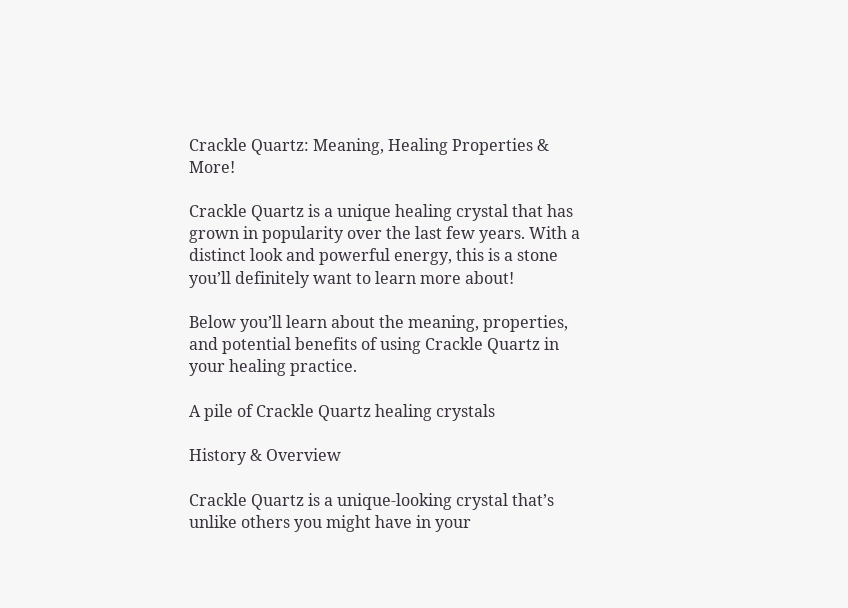Crackle Quartz: Meaning, Healing Properties & More!

Crackle Quartz is a unique healing crystal that has grown in popularity over the last few years. With a distinct look and powerful energy, this is a stone you’ll definitely want to learn more about!

Below you’ll learn about the meaning, properties, and potential benefits of using Crackle Quartz in your healing practice.

A pile of Crackle Quartz healing crystals

History & Overview

Crackle Quartz is a unique-looking crystal that’s unlike others you might have in your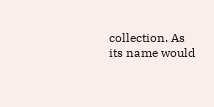collection. As its name would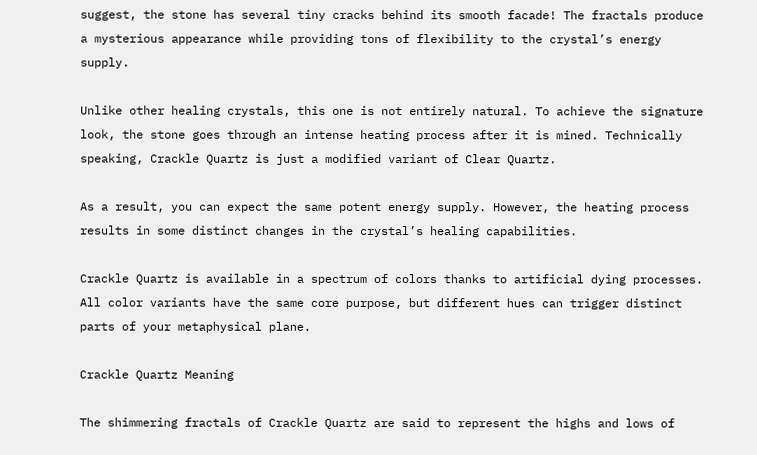suggest, the stone has several tiny cracks behind its smooth facade! The fractals produce a mysterious appearance while providing tons of flexibility to the crystal’s energy supply.

Unlike other healing crystals, this one is not entirely natural. To achieve the signature look, the stone goes through an intense heating process after it is mined. Technically speaking, Crackle Quartz is just a modified variant of Clear Quartz.

As a result, you can expect the same potent energy supply. However, the heating process results in some distinct changes in the crystal’s healing capabilities.

Crackle Quartz is available in a spectrum of colors thanks to artificial dying processes. All color variants have the same core purpose, but different hues can trigger distinct parts of your metaphysical plane.

Crackle Quartz Meaning

The shimmering fractals of Crackle Quartz are said to represent the highs and lows of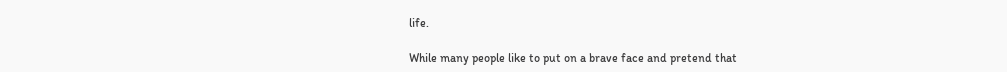life.

While many people like to put on a brave face and pretend that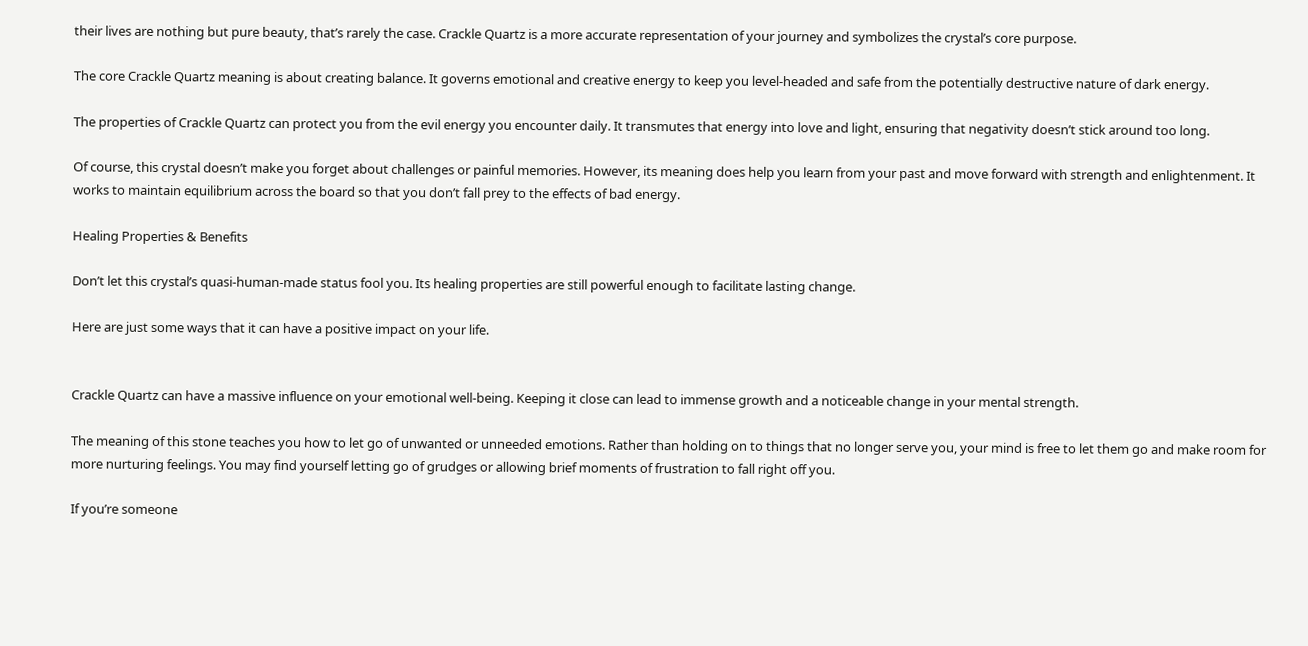their lives are nothing but pure beauty, that’s rarely the case. Crackle Quartz is a more accurate representation of your journey and symbolizes the crystal’s core purpose.

The core Crackle Quartz meaning is about creating balance. It governs emotional and creative energy to keep you level-headed and safe from the potentially destructive nature of dark energy.

The properties of Crackle Quartz can protect you from the evil energy you encounter daily. It transmutes that energy into love and light, ensuring that negativity doesn’t stick around too long.

Of course, this crystal doesn’t make you forget about challenges or painful memories. However, its meaning does help you learn from your past and move forward with strength and enlightenment. It works to maintain equilibrium across the board so that you don’t fall prey to the effects of bad energy.

Healing Properties & Benefits

Don’t let this crystal’s quasi-human-made status fool you. Its healing properties are still powerful enough to facilitate lasting change.

Here are just some ways that it can have a positive impact on your life.


Crackle Quartz can have a massive influence on your emotional well-being. Keeping it close can lead to immense growth and a noticeable change in your mental strength.

The meaning of this stone teaches you how to let go of unwanted or unneeded emotions. Rather than holding on to things that no longer serve you, your mind is free to let them go and make room for more nurturing feelings. You may find yourself letting go of grudges or allowing brief moments of frustration to fall right off you.

If you’re someone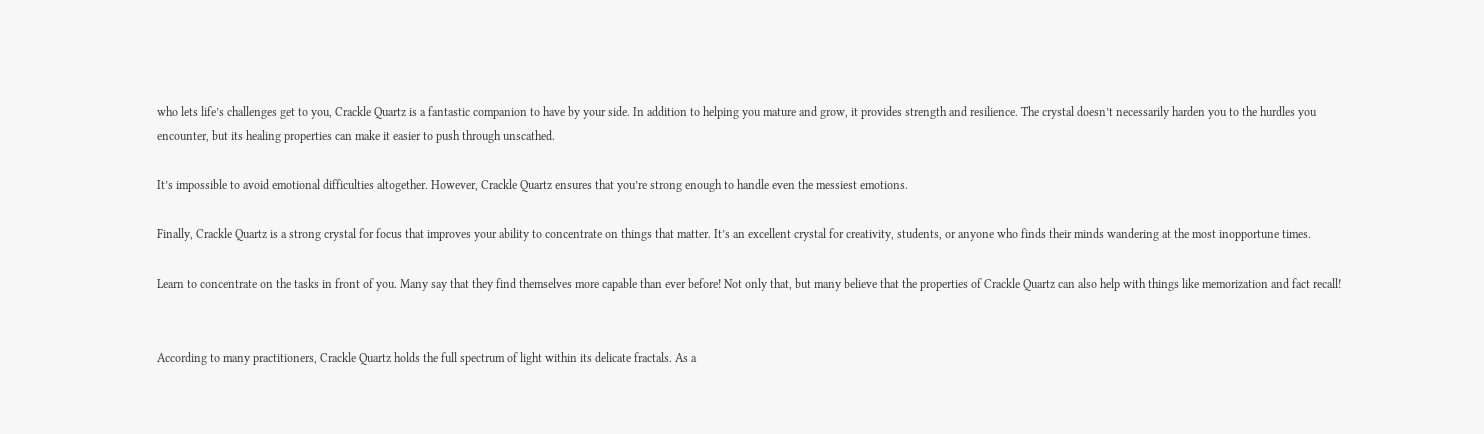who lets life’s challenges get to you, Crackle Quartz is a fantastic companion to have by your side. In addition to helping you mature and grow, it provides strength and resilience. The crystal doesn’t necessarily harden you to the hurdles you encounter, but its healing properties can make it easier to push through unscathed.

It’s impossible to avoid emotional difficulties altogether. However, Crackle Quartz ensures that you’re strong enough to handle even the messiest emotions.

Finally, Crackle Quartz is a strong crystal for focus that improves your ability to concentrate on things that matter. It’s an excellent crystal for creativity, students, or anyone who finds their minds wandering at the most inopportune times.

Learn to concentrate on the tasks in front of you. Many say that they find themselves more capable than ever before! Not only that, but many believe that the properties of Crackle Quartz can also help with things like memorization and fact recall!


According to many practitioners, Crackle Quartz holds the full spectrum of light within its delicate fractals. As a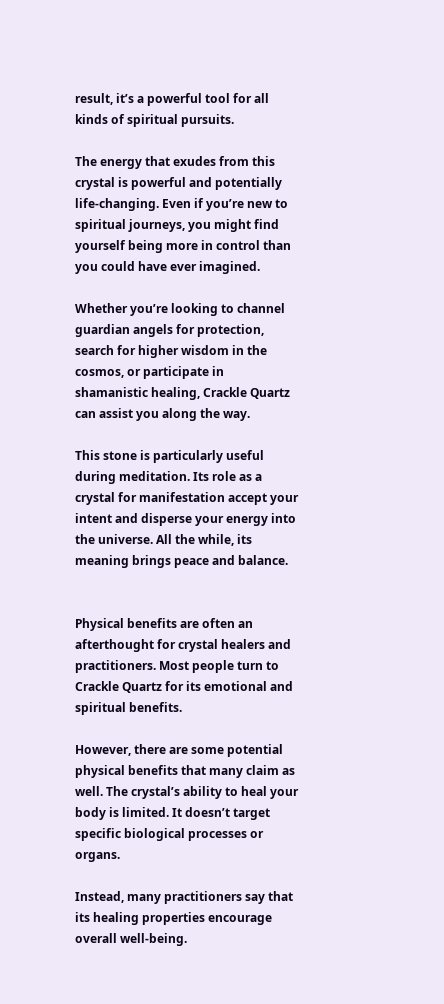result, it’s a powerful tool for all kinds of spiritual pursuits.

The energy that exudes from this crystal is powerful and potentially life-changing. Even if you’re new to spiritual journeys, you might find yourself being more in control than you could have ever imagined.

Whether you’re looking to channel guardian angels for protection, search for higher wisdom in the cosmos, or participate in shamanistic healing, Crackle Quartz can assist you along the way.

This stone is particularly useful during meditation. Its role as a crystal for manifestation accept your intent and disperse your energy into the universe. All the while, its meaning brings peace and balance.


Physical benefits are often an afterthought for crystal healers and practitioners. Most people turn to Crackle Quartz for its emotional and spiritual benefits.

However, there are some potential physical benefits that many claim as well. The crystal’s ability to heal your body is limited. It doesn’t target specific biological processes or organs.

Instead, many practitioners say that its healing properties encourage overall well-being.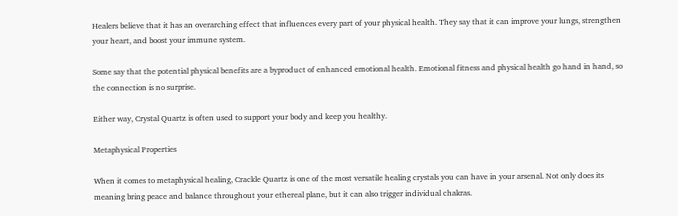Healers believe that it has an overarching effect that influences every part of your physical health. They say that it can improve your lungs, strengthen your heart, and boost your immune system.

Some say that the potential physical benefits are a byproduct of enhanced emotional health. Emotional fitness and physical health go hand in hand, so the connection is no surprise.

Either way, Crystal Quartz is often used to support your body and keep you healthy.

Metaphysical Properties

When it comes to metaphysical healing, Crackle Quartz is one of the most versatile healing crystals you can have in your arsenal. Not only does its meaning bring peace and balance throughout your ethereal plane, but it can also trigger individual chakras.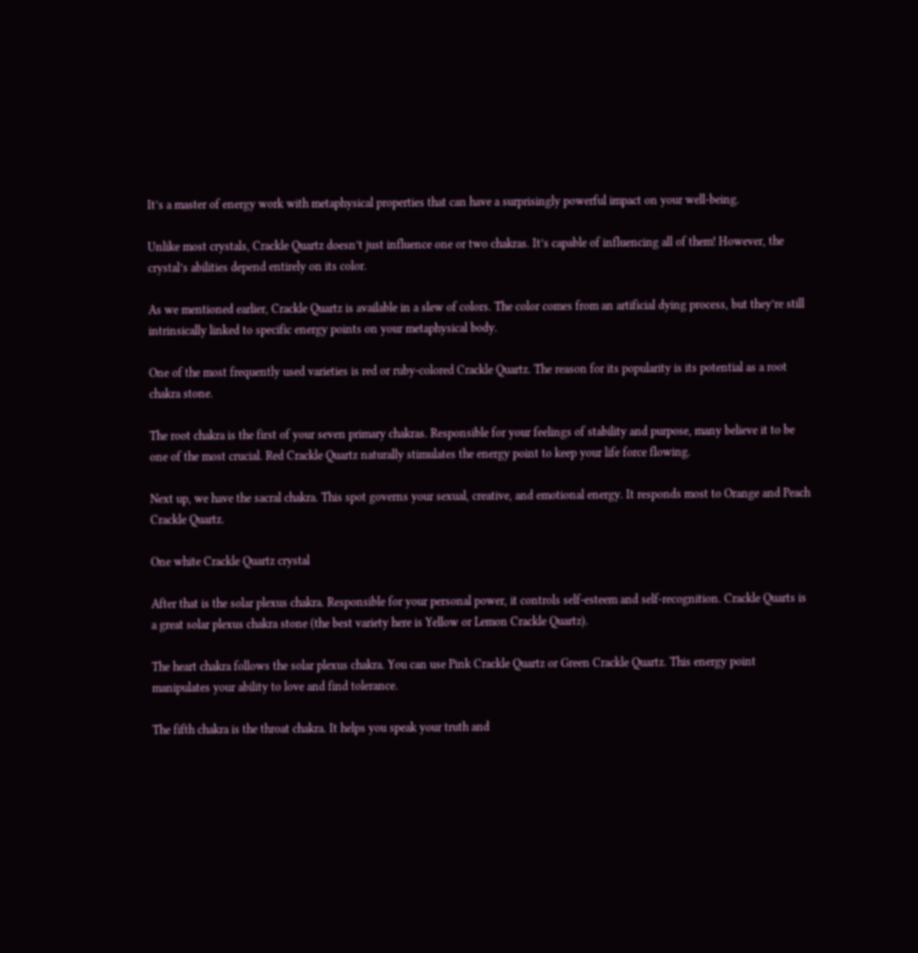It’s a master of energy work with metaphysical properties that can have a surprisingly powerful impact on your well-being.

Unlike most crystals, Crackle Quartz doesn’t just influence one or two chakras. It’s capable of influencing all of them! However, the crystal’s abilities depend entirely on its color.

As we mentioned earlier, Crackle Quartz is available in a slew of colors. The color comes from an artificial dying process, but they’re still intrinsically linked to specific energy points on your metaphysical body.

One of the most frequently used varieties is red or ruby-colored Crackle Quartz. The reason for its popularity is its potential as a root chakra stone.

The root chakra is the first of your seven primary chakras. Responsible for your feelings of stability and purpose, many believe it to be one of the most crucial. Red Crackle Quartz naturally stimulates the energy point to keep your life force flowing.

Next up, we have the sacral chakra. This spot governs your sexual, creative, and emotional energy. It responds most to Orange and Peach Crackle Quartz.

One white Crackle Quartz crystal

After that is the solar plexus chakra. Responsible for your personal power, it controls self-esteem and self-recognition. Crackle Quarts is a great solar plexus chakra stone (the best variety here is Yellow or Lemon Crackle Quartz).

The heart chakra follows the solar plexus chakra. You can use Pink Crackle Quartz or Green Crackle Quartz. This energy point manipulates your ability to love and find tolerance.

The fifth chakra is the throat chakra. It helps you speak your truth and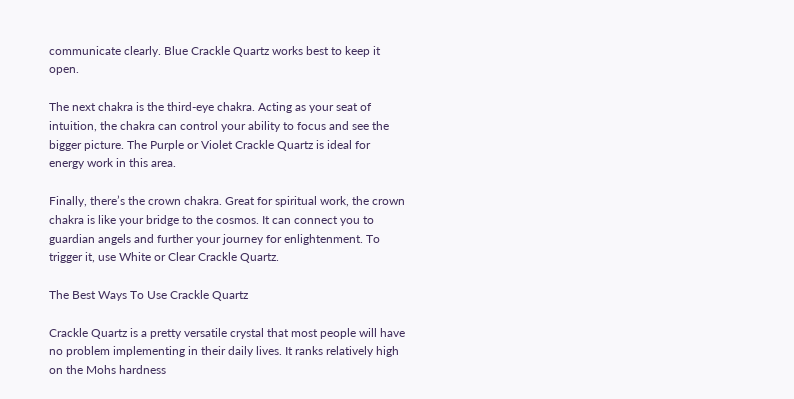communicate clearly. Blue Crackle Quartz works best to keep it open.

The next chakra is the third-eye chakra. Acting as your seat of intuition, the chakra can control your ability to focus and see the bigger picture. The Purple or Violet Crackle Quartz is ideal for energy work in this area.

Finally, there’s the crown chakra. Great for spiritual work, the crown chakra is like your bridge to the cosmos. It can connect you to guardian angels and further your journey for enlightenment. To trigger it, use White or Clear Crackle Quartz.

The Best Ways To Use Crackle Quartz

Crackle Quartz is a pretty versatile crystal that most people will have no problem implementing in their daily lives. It ranks relatively high on the Mohs hardness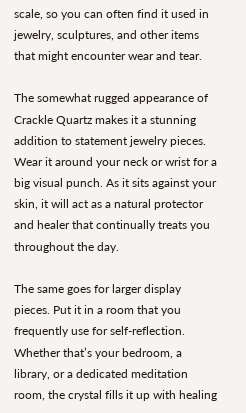scale, so you can often find it used in jewelry, sculptures, and other items that might encounter wear and tear.

The somewhat rugged appearance of Crackle Quartz makes it a stunning addition to statement jewelry pieces. Wear it around your neck or wrist for a big visual punch. As it sits against your skin, it will act as a natural protector and healer that continually treats you throughout the day.

The same goes for larger display pieces. Put it in a room that you frequently use for self-reflection. Whether that’s your bedroom, a library, or a dedicated meditation room, the crystal fills it up with healing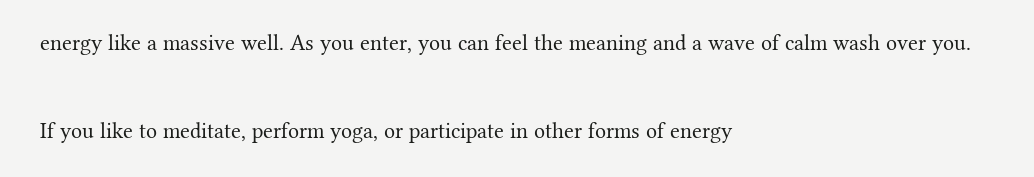energy like a massive well. As you enter, you can feel the meaning and a wave of calm wash over you.

If you like to meditate, perform yoga, or participate in other forms of energy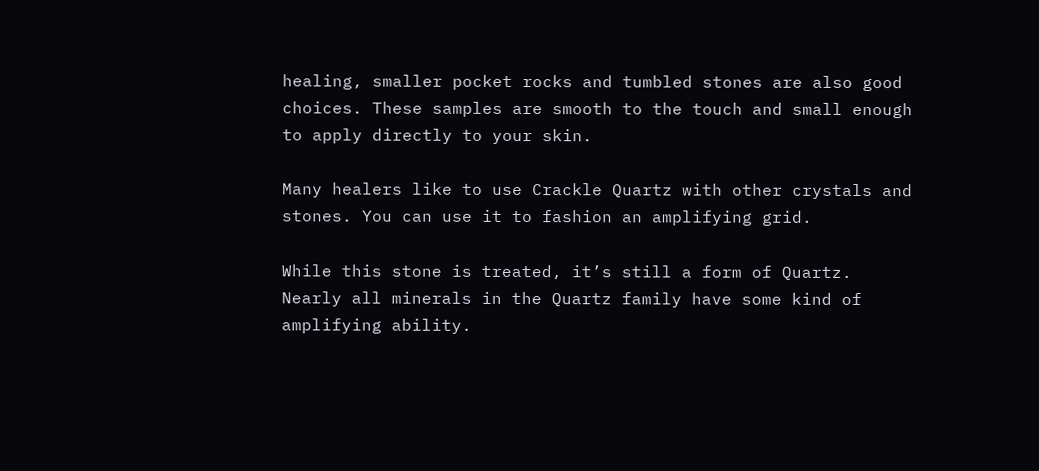healing, smaller pocket rocks and tumbled stones are also good choices. These samples are smooth to the touch and small enough to apply directly to your skin.

Many healers like to use Crackle Quartz with other crystals and stones. You can use it to fashion an amplifying grid.

While this stone is treated, it’s still a form of Quartz. Nearly all minerals in the Quartz family have some kind of amplifying ability.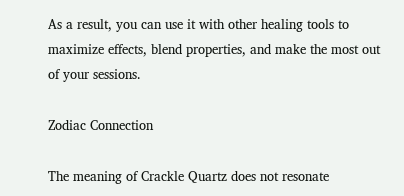As a result, you can use it with other healing tools to maximize effects, blend properties, and make the most out of your sessions.

Zodiac Connection

The meaning of Crackle Quartz does not resonate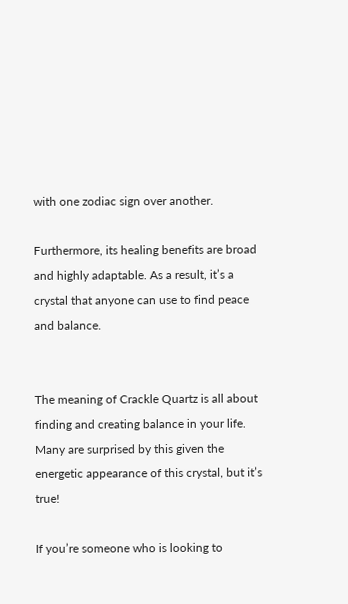with one zodiac sign over another.

Furthermore, its healing benefits are broad and highly adaptable. As a result, it’s a crystal that anyone can use to find peace and balance.


The meaning of Crackle Quartz is all about finding and creating balance in your life. Many are surprised by this given the energetic appearance of this crystal, but it’s true!

If you’re someone who is looking to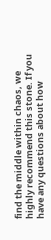find the middle within chaos, we highly recommend this stone. If you have any questions about how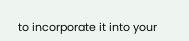to incorporate it into your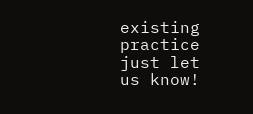existing practice just let us know!